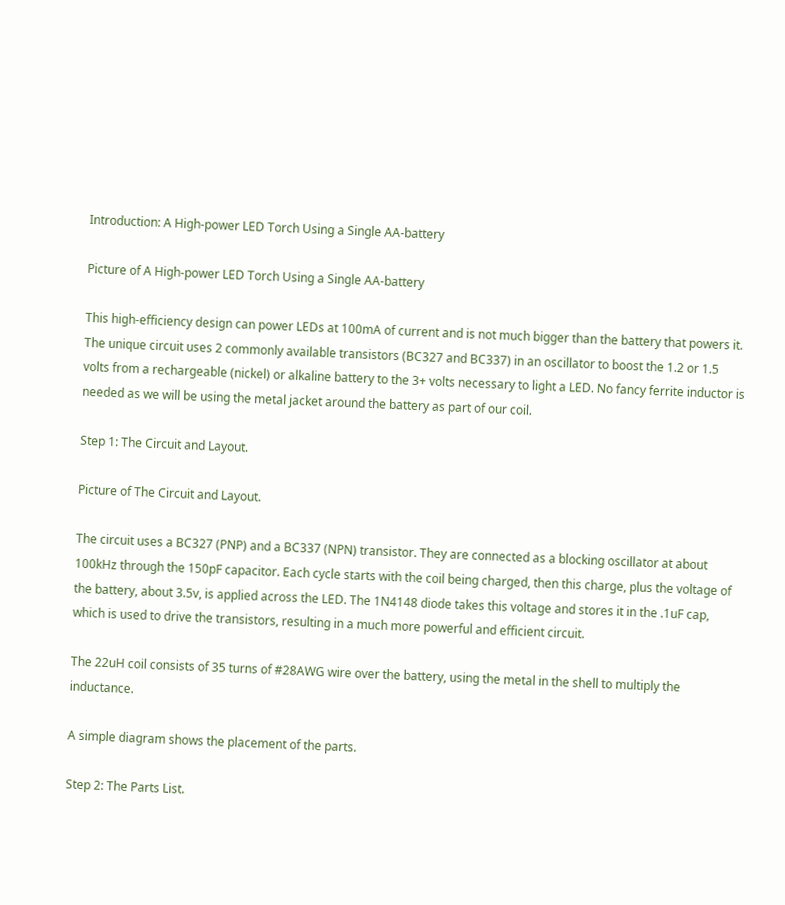Introduction: A High-power LED Torch Using a Single AA-battery

Picture of A High-power LED Torch Using a Single AA-battery

This high-efficiency design can power LEDs at 100mA of current and is not much bigger than the battery that powers it. The unique circuit uses 2 commonly available transistors (BC327 and BC337) in an oscillator to boost the 1.2 or 1.5 volts from a rechargeable (nickel) or alkaline battery to the 3+ volts necessary to light a LED. No fancy ferrite inductor is needed as we will be using the metal jacket around the battery as part of our coil.

Step 1: The Circuit and Layout.

Picture of The Circuit and Layout.

The circuit uses a BC327 (PNP) and a BC337 (NPN) transistor. They are connected as a blocking oscillator at about 100kHz through the 150pF capacitor. Each cycle starts with the coil being charged, then this charge, plus the voltage of the battery, about 3.5v, is applied across the LED. The 1N4148 diode takes this voltage and stores it in the .1uF cap, which is used to drive the transistors, resulting in a much more powerful and efficient circuit.

The 22uH coil consists of 35 turns of #28AWG wire over the battery, using the metal in the shell to multiply the inductance.

A simple diagram shows the placement of the parts.

Step 2: The Parts List.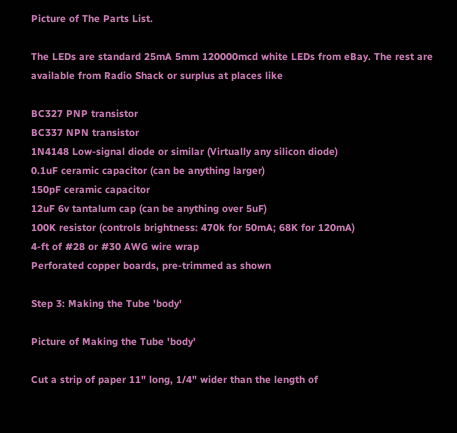Picture of The Parts List.

The LEDs are standard 25mA 5mm 120000mcd white LEDs from eBay. The rest are available from Radio Shack or surplus at places like

BC327 PNP transistor
BC337 NPN transistor
1N4148 Low-signal diode or similar (Virtually any silicon diode)
0.1uF ceramic capacitor (can be anything larger)
150pF ceramic capacitor
12uF 6v tantalum cap (can be anything over 5uF)
100K resistor (controls brightness: 470k for 50mA; 68K for 120mA)
4-ft of #28 or #30 AWG wire wrap
Perforated copper boards, pre-trimmed as shown

Step 3: Making the Tube 'body'

Picture of Making the Tube 'body'

Cut a strip of paper 11" long, 1/4" wider than the length of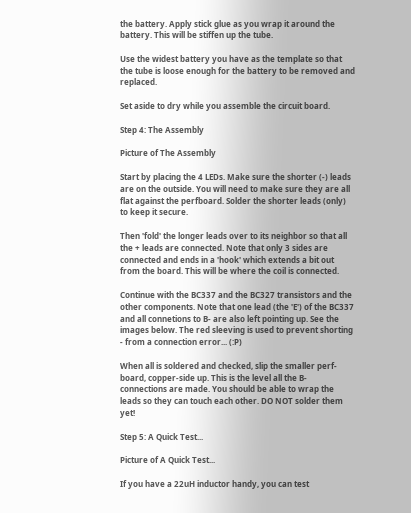the battery. Apply stick glue as you wrap it around the battery. This will be stiffen up the tube.

Use the widest battery you have as the template so that the tube is loose enough for the battery to be removed and replaced.

Set aside to dry while you assemble the circuit board.

Step 4: The Assembly

Picture of The Assembly

Start by placing the 4 LEDs. Make sure the shorter (-) leads are on the outside. You will need to make sure they are all flat against the perfboard. Solder the shorter leads (only) to keep it secure.

Then 'fold' the longer leads over to its neighbor so that all the + leads are connected. Note that only 3 sides are connected and ends in a 'hook' which extends a bit out from the board. This will be where the coil is connected.

Continue with the BC337 and the BC327 transistors and the other components. Note that one lead (the 'E') of the BC337 and all connetions to B- are also left pointing up. See the images below. The red sleeving is used to prevent shorting - from a connection error... (:P)

When all is soldered and checked, slip the smaller perf-board, copper-side up. This is the level all the B- connections are made. You should be able to wrap the leads so they can touch each other. DO NOT solder them yet!

Step 5: A Quick Test...

Picture of A Quick Test...

If you have a 22uH inductor handy, you can test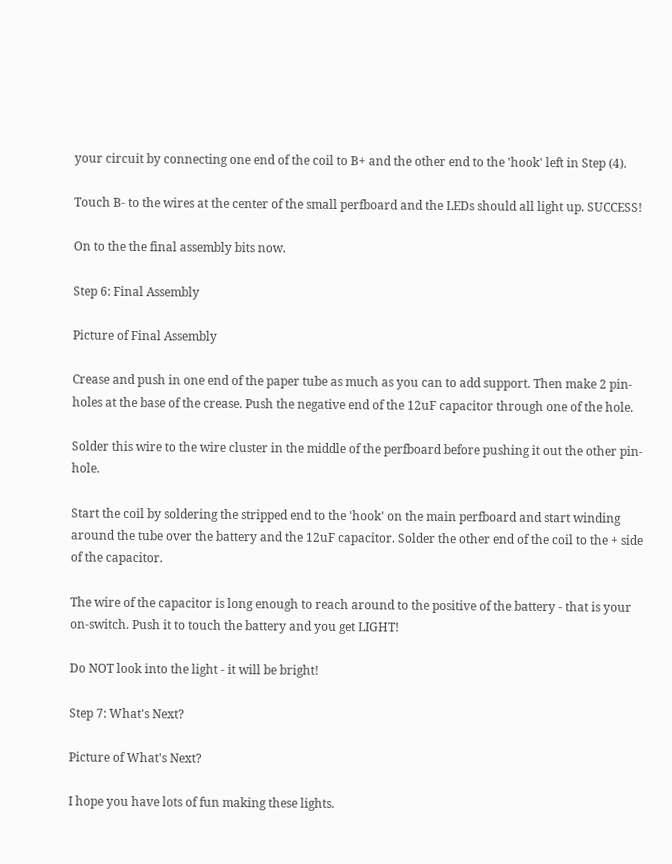your circuit by connecting one end of the coil to B+ and the other end to the 'hook' left in Step (4).

Touch B- to the wires at the center of the small perfboard and the LEDs should all light up. SUCCESS!

On to the the final assembly bits now.

Step 6: Final Assembly

Picture of Final Assembly

Crease and push in one end of the paper tube as much as you can to add support. Then make 2 pin-holes at the base of the crease. Push the negative end of the 12uF capacitor through one of the hole.

Solder this wire to the wire cluster in the middle of the perfboard before pushing it out the other pin-hole.

Start the coil by soldering the stripped end to the 'hook' on the main perfboard and start winding around the tube over the battery and the 12uF capacitor. Solder the other end of the coil to the + side of the capacitor.

The wire of the capacitor is long enough to reach around to the positive of the battery - that is your on-switch. Push it to touch the battery and you get LIGHT!

Do NOT look into the light - it will be bright!

Step 7: What's Next?

Picture of What's Next?

I hope you have lots of fun making these lights.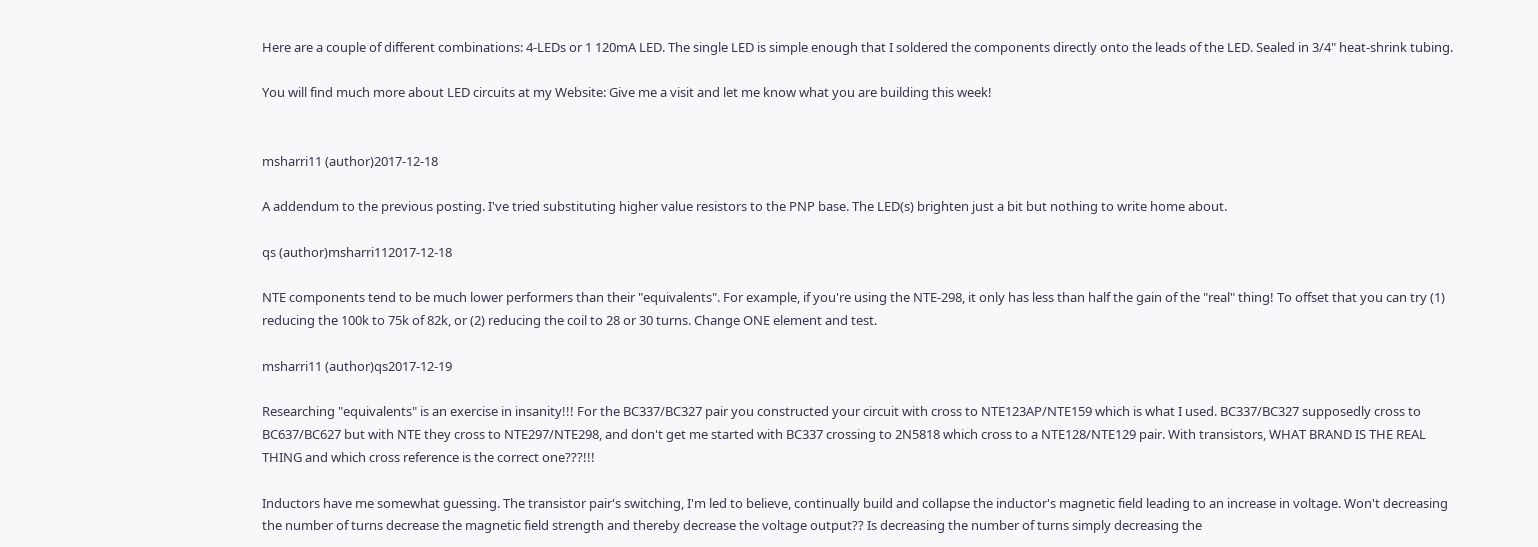Here are a couple of different combinations: 4-LEDs or 1 120mA LED. The single LED is simple enough that I soldered the components directly onto the leads of the LED. Sealed in 3/4" heat-shrink tubing.

You will find much more about LED circuits at my Website: Give me a visit and let me know what you are building this week!


msharri11 (author)2017-12-18

A addendum to the previous posting. I've tried substituting higher value resistors to the PNP base. The LED(s) brighten just a bit but nothing to write home about.

qs (author)msharri112017-12-18

NTE components tend to be much lower performers than their "equivalents". For example, if you're using the NTE-298, it only has less than half the gain of the "real" thing! To offset that you can try (1) reducing the 100k to 75k of 82k, or (2) reducing the coil to 28 or 30 turns. Change ONE element and test.

msharri11 (author)qs2017-12-19

Researching "equivalents" is an exercise in insanity!!! For the BC337/BC327 pair you constructed your circuit with cross to NTE123AP/NTE159 which is what I used. BC337/BC327 supposedly cross to BC637/BC627 but with NTE they cross to NTE297/NTE298, and don't get me started with BC337 crossing to 2N5818 which cross to a NTE128/NTE129 pair. With transistors, WHAT BRAND IS THE REAL THING and which cross reference is the correct one???!!!

Inductors have me somewhat guessing. The transistor pair's switching, I'm led to believe, continually build and collapse the inductor's magnetic field leading to an increase in voltage. Won't decreasing the number of turns decrease the magnetic field strength and thereby decrease the voltage output?? Is decreasing the number of turns simply decreasing the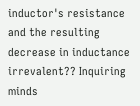inductor's resistance and the resulting decrease in inductance irrevalent?? Inquiring minds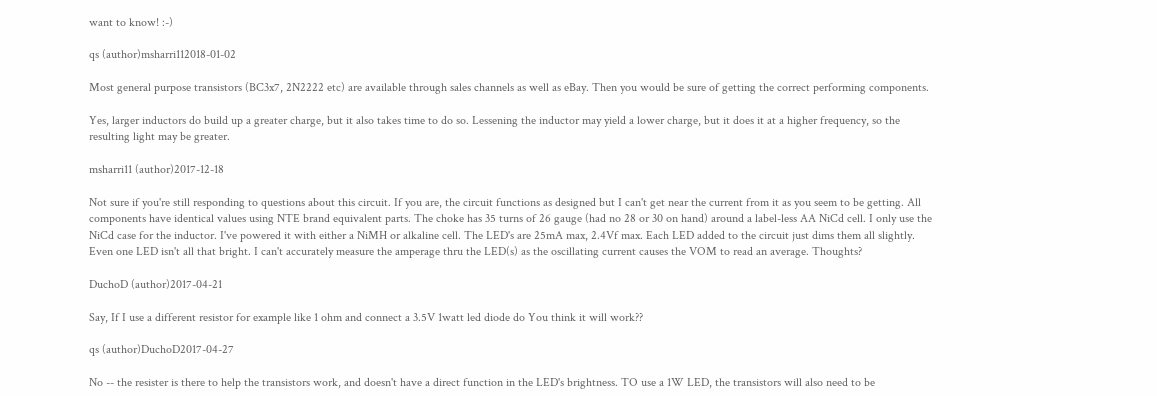want to know! :-)

qs (author)msharri112018-01-02

Most general purpose transistors (BC3x7, 2N2222 etc) are available through sales channels as well as eBay. Then you would be sure of getting the correct performing components.

Yes, larger inductors do build up a greater charge, but it also takes time to do so. Lessening the inductor may yield a lower charge, but it does it at a higher frequency, so the resulting light may be greater.

msharri11 (author)2017-12-18

Not sure if you're still responding to questions about this circuit. If you are, the circuit functions as designed but I can't get near the current from it as you seem to be getting. All components have identical values using NTE brand equivalent parts. The choke has 35 turns of 26 gauge (had no 28 or 30 on hand) around a label-less AA NiCd cell. I only use the NiCd case for the inductor. I've powered it with either a NiMH or alkaline cell. The LED's are 25mA max, 2.4Vf max. Each LED added to the circuit just dims them all slightly. Even one LED isn't all that bright. I can't accurately measure the amperage thru the LED(s) as the oscillating current causes the VOM to read an average. Thoughts?

DuchoD (author)2017-04-21

Say, If I use a different resistor for example like 1 ohm and connect a 3.5V 1watt led diode do You think it will work??

qs (author)DuchoD2017-04-27

No -- the resister is there to help the transistors work, and doesn't have a direct function in the LED's brightness. TO use a 1W LED, the transistors will also need to be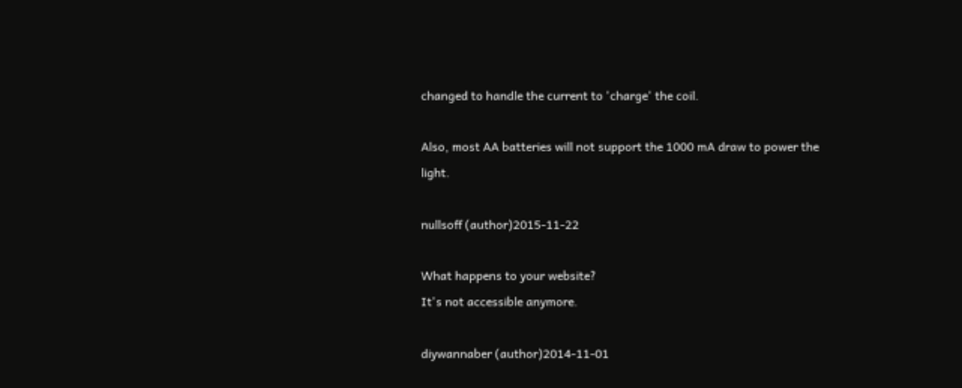changed to handle the current to 'charge' the coil.

Also, most AA batteries will not support the 1000 mA draw to power the light.

nullsoff (author)2015-11-22

What happens to your website?
It's not accessible anymore.

diywannaber (author)2014-11-01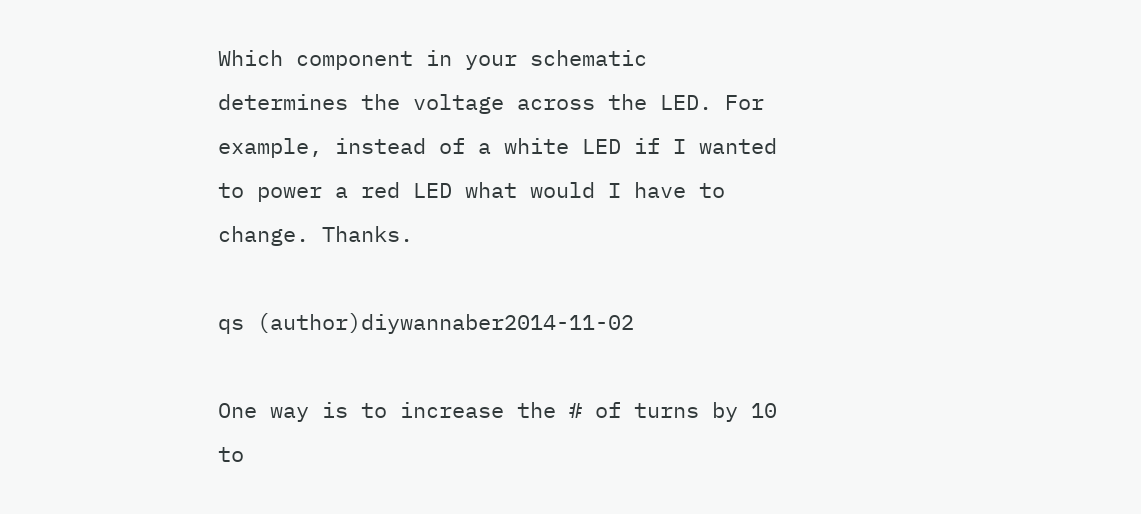Which component in your schematic determines the voltage across the LED. For example, instead of a white LED if I wanted to power a red LED what would I have to change. Thanks.

qs (author)diywannaber2014-11-02

One way is to increase the # of turns by 10 to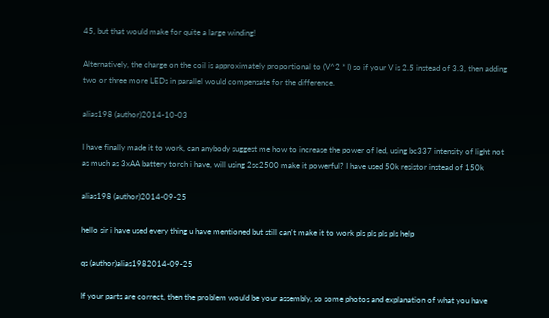45, but that would make for quite a large winding!

Alternatively, the charge on the coil is approximately proportional to (V^2 * I) so if your V is 2.5 instead of 3.3, then adding two or three more LEDs in parallel would compensate for the difference.

alias198 (author)2014-10-03

I have finally made it to work, can anybody suggest me how to increase the power of led, using bc337 intensity of light not as much as 3xAA battery torch i have, will using 2sc2500 make it powerful? I have used 50k resistor instead of 150k

alias198 (author)2014-09-25

hello sir i have used every thing u have mentioned but still can't make it to work pls pls pls pls help

qs (author)alias1982014-09-25

If your parts are correct, then the problem would be your assembly, so some photos and explanation of what you have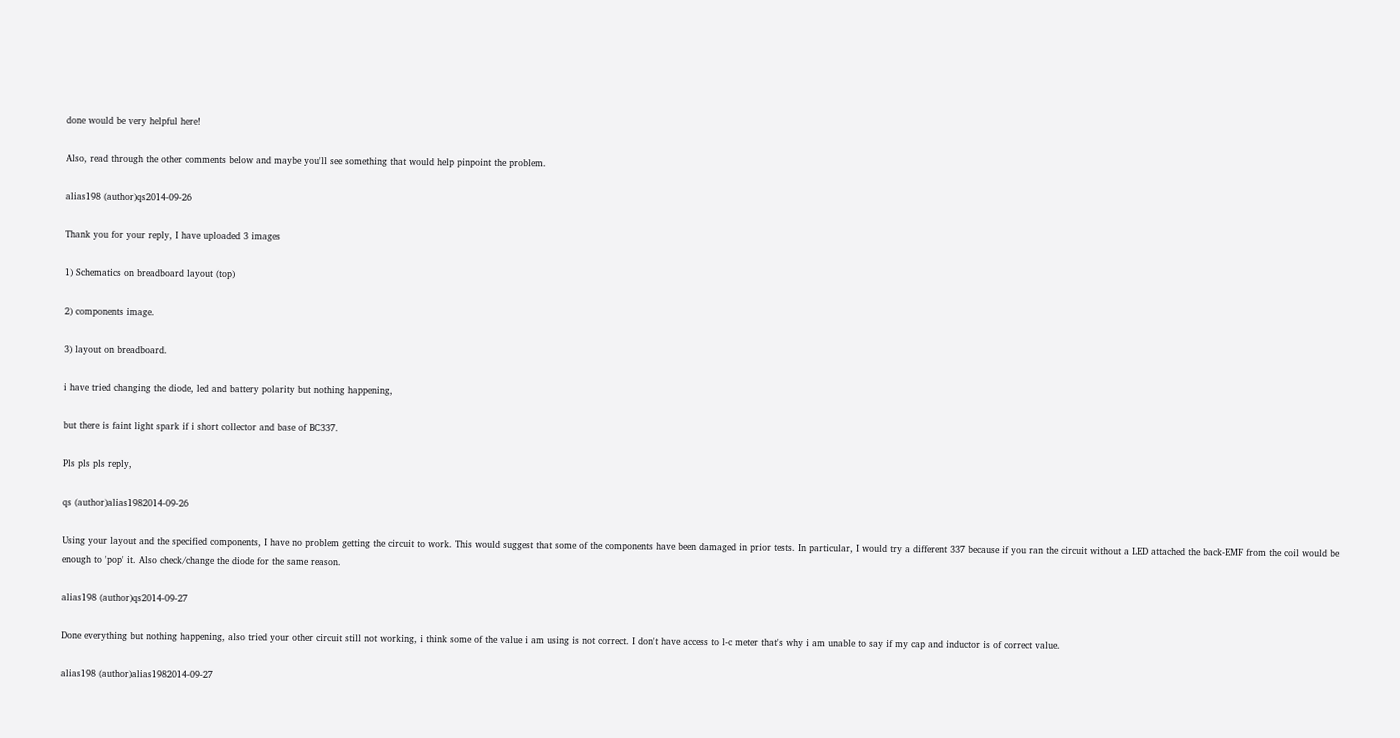done would be very helpful here!

Also, read through the other comments below and maybe you'll see something that would help pinpoint the problem.

alias198 (author)qs2014-09-26

Thank you for your reply, I have uploaded 3 images

1) Schematics on breadboard layout (top)

2) components image.

3) layout on breadboard.

i have tried changing the diode, led and battery polarity but nothing happening,

but there is faint light spark if i short collector and base of BC337.

Pls pls pls reply,

qs (author)alias1982014-09-26

Using your layout and the specified components, I have no problem getting the circuit to work. This would suggest that some of the components have been damaged in prior tests. In particular, I would try a different 337 because if you ran the circuit without a LED attached the back-EMF from the coil would be enough to 'pop' it. Also check/change the diode for the same reason.

alias198 (author)qs2014-09-27

Done everything but nothing happening, also tried your other circuit still not working, i think some of the value i am using is not correct. I don't have access to l-c meter that's why i am unable to say if my cap and inductor is of correct value.

alias198 (author)alias1982014-09-27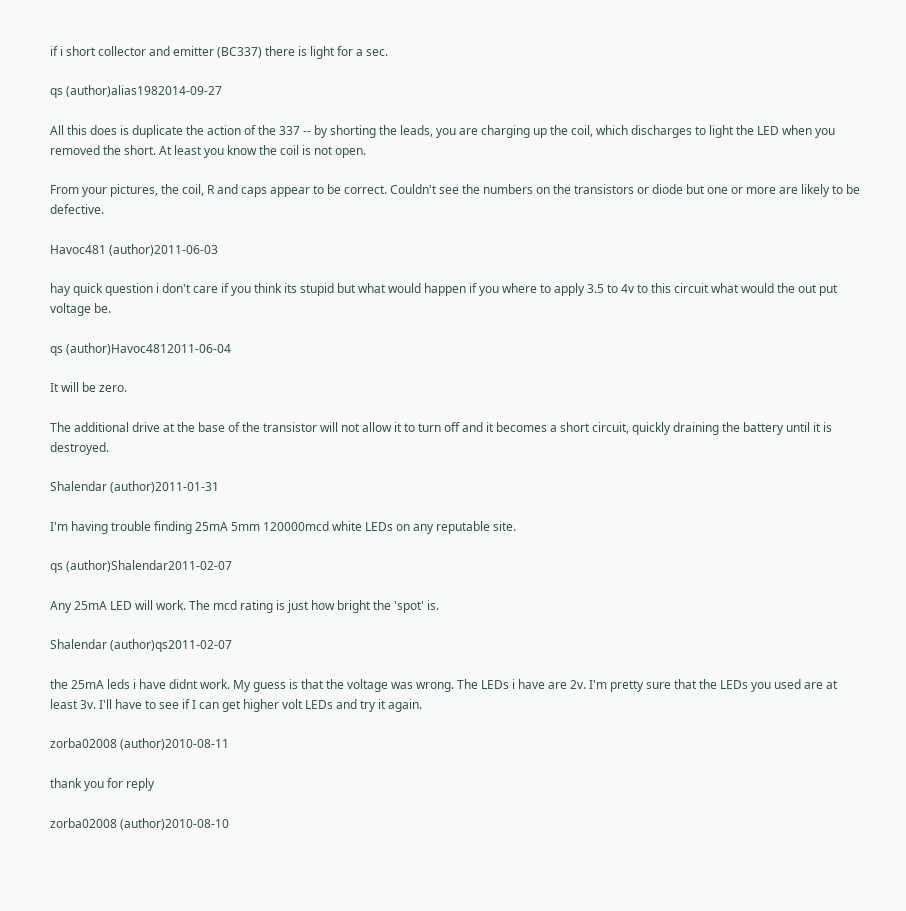if i short collector and emitter (BC337) there is light for a sec.

qs (author)alias1982014-09-27

All this does is duplicate the action of the 337 -- by shorting the leads, you are charging up the coil, which discharges to light the LED when you removed the short. At least you know the coil is not open.

From your pictures, the coil, R and caps appear to be correct. Couldn't see the numbers on the transistors or diode but one or more are likely to be defective.

Havoc481 (author)2011-06-03

hay quick question i don't care if you think its stupid but what would happen if you where to apply 3.5 to 4v to this circuit what would the out put voltage be.

qs (author)Havoc4812011-06-04

It will be zero.

The additional drive at the base of the transistor will not allow it to turn off and it becomes a short circuit, quickly draining the battery until it is destroyed.

Shalendar (author)2011-01-31

I'm having trouble finding 25mA 5mm 120000mcd white LEDs on any reputable site.

qs (author)Shalendar2011-02-07

Any 25mA LED will work. The mcd rating is just how bright the 'spot' is.

Shalendar (author)qs2011-02-07

the 25mA leds i have didnt work. My guess is that the voltage was wrong. The LEDs i have are 2v. I'm pretty sure that the LEDs you used are at least 3v. I'll have to see if I can get higher volt LEDs and try it again.

zorba02008 (author)2010-08-11

thank you for reply

zorba02008 (author)2010-08-10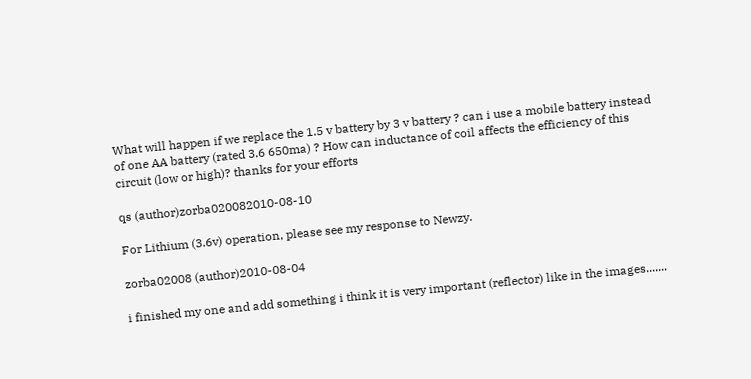What will happen if we replace the 1.5 v battery by 3 v battery ? can i use a mobile battery instead of one AA battery (rated 3.6 650ma) ? How can inductance of coil affects the efficiency of this circuit (low or high)? thanks for your efforts

qs (author)zorba020082010-08-10

For Lithium (3.6v) operation, please see my response to Newzy.

zorba02008 (author)2010-08-04

i finished my one and add something i think it is very important (reflector) like in the images.......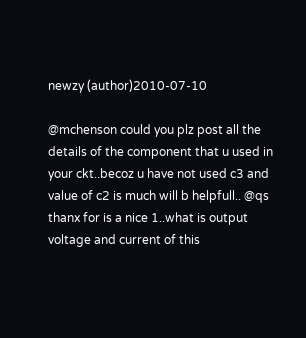newzy (author)2010-07-10

@mchenson could you plz post all the details of the component that u used in your ckt..becoz u have not used c3 and value of c2 is much will b helpfull.. @qs thanx for is a nice 1..what is output voltage and current of this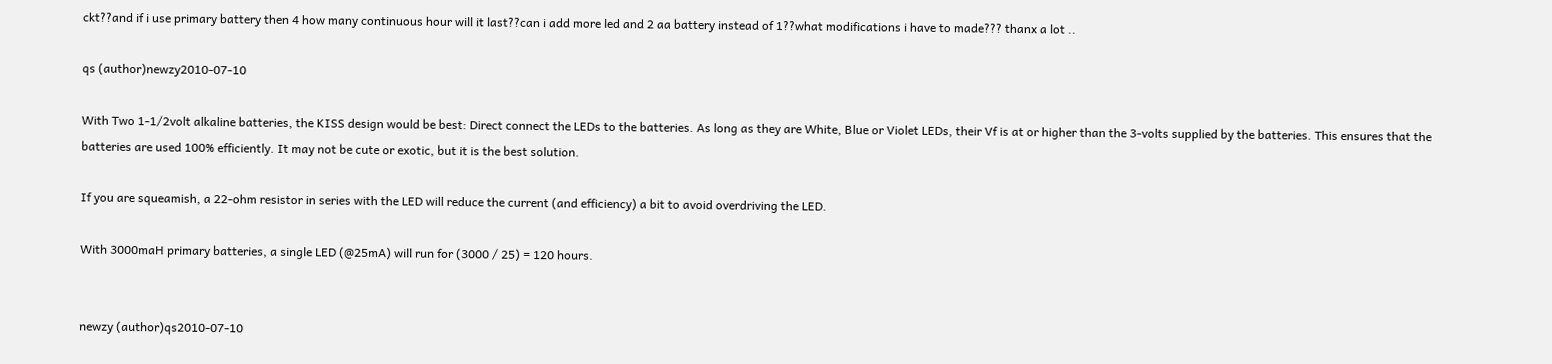ckt??and if i use primary battery then 4 how many continuous hour will it last??can i add more led and 2 aa battery instead of 1??what modifications i have to made??? thanx a lot ..

qs (author)newzy2010-07-10

With Two 1-1/2volt alkaline batteries, the KISS design would be best: Direct connect the LEDs to the batteries. As long as they are White, Blue or Violet LEDs, their Vf is at or higher than the 3-volts supplied by the batteries. This ensures that the batteries are used 100% efficiently. It may not be cute or exotic, but it is the best solution.

If you are squeamish, a 22-ohm resistor in series with the LED will reduce the current (and efficiency) a bit to avoid overdriving the LED.

With 3000maH primary batteries, a single LED (@25mA) will run for (3000 / 25) = 120 hours.


newzy (author)qs2010-07-10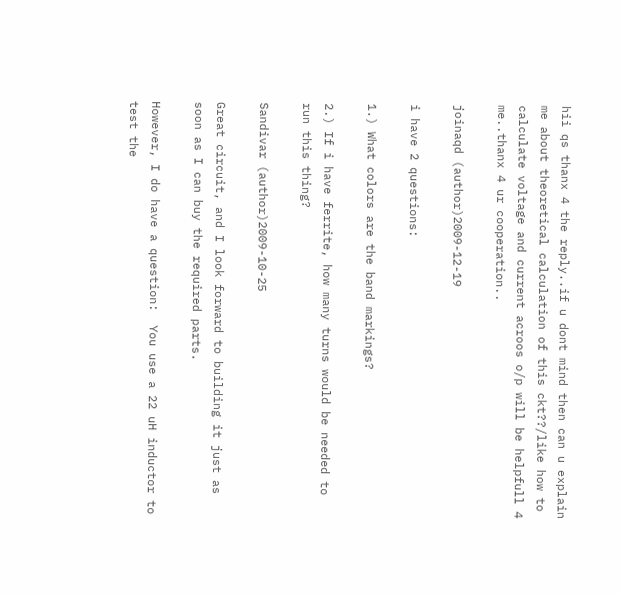hii qs thanx 4 the reply..if u dont mind then can u explain me about theoretical calculation of this ckt??/like how to calculate voltage and current acroos o/p will be helpfull 4 me..thanx 4 ur cooperation..

joinaqd (author)2009-12-19

i have 2 questions:

1.) What colors are the band markings?

2.) If i have ferrite, how many turns would be needed to run this thing?

Sandivar (author)2009-10-25

Great circuit, and I look forward to building it just as soon as I can buy the required parts.

However, I do have a question:  You use a 22 uH inductor to test the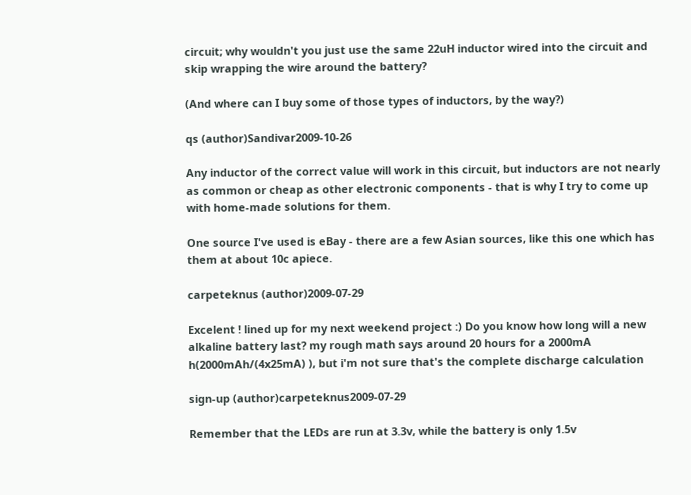circuit; why wouldn't you just use the same 22uH inductor wired into the circuit and skip wrapping the wire around the battery?

(And where can I buy some of those types of inductors, by the way?)

qs (author)Sandivar2009-10-26

Any inductor of the correct value will work in this circuit, but inductors are not nearly as common or cheap as other electronic components - that is why I try to come up with home-made solutions for them.

One source I've used is eBay - there are a few Asian sources, like this one which has them at about 10c apiece.

carpeteknus (author)2009-07-29

Excelent ! lined up for my next weekend project :) Do you know how long will a new alkaline battery last? my rough math says around 20 hours for a 2000mA h(2000mAh/(4x25mA) ), but i'm not sure that's the complete discharge calculation

sign-up (author)carpeteknus2009-07-29

Remember that the LEDs are run at 3.3v, while the battery is only 1.5v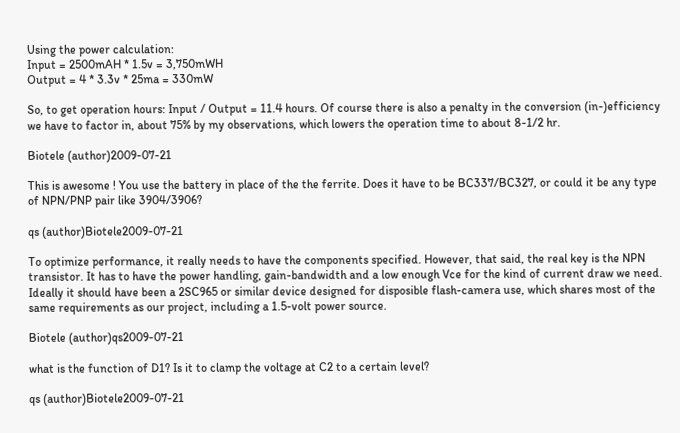Using the power calculation:
Input = 2500mAH * 1.5v = 3,750mWH
Output = 4 * 3.3v * 25ma = 330mW

So, to get operation hours: Input / Output = 11.4 hours. Of course there is also a penalty in the conversion (in-)efficiency we have to factor in, about 75% by my observations, which lowers the operation time to about 8-1/2 hr.

Biotele (author)2009-07-21

This is awesome ! You use the battery in place of the the ferrite. Does it have to be BC337/BC327, or could it be any type of NPN/PNP pair like 3904/3906?

qs (author)Biotele2009-07-21

To optimize performance, it really needs to have the components specified. However, that said, the real key is the NPN transistor. It has to have the power handling, gain-bandwidth and a low enough Vce for the kind of current draw we need. Ideally it should have been a 2SC965 or similar device designed for disposible flash-camera use, which shares most of the same requirements as our project, including a 1.5-volt power source.

Biotele (author)qs2009-07-21

what is the function of D1? Is it to clamp the voltage at C2 to a certain level?

qs (author)Biotele2009-07-21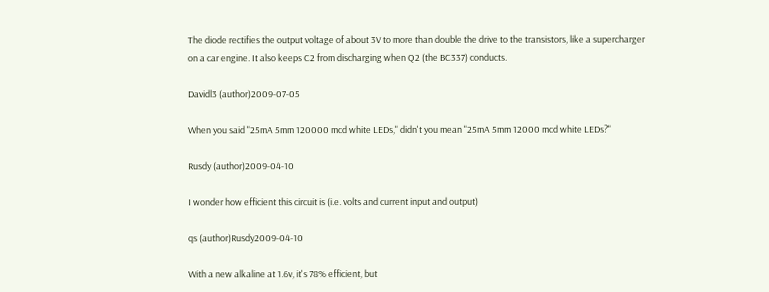The diode rectifies the output voltage of about 3V to more than double the drive to the transistors, like a supercharger on a car engine. It also keeps C2 from discharging when Q2 (the BC337) conducts.

Davidl3 (author)2009-07-05

When you said "25mA 5mm 120000 mcd white LEDs," didn't you mean "25mA 5mm 12000 mcd white LEDs?"

Rusdy (author)2009-04-10

I wonder how efficient this circuit is (i.e. volts and current input and output)

qs (author)Rusdy2009-04-10

With a new alkaline at 1.6v, it's 78% efficient, but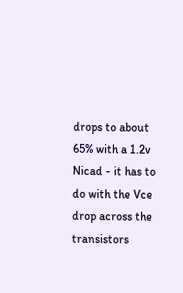drops to about 65% with a 1.2v Nicad - it has to do with the Vce drop across the transistors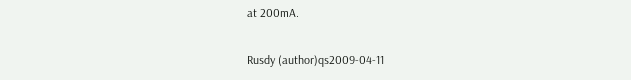at 200mA.

Rusdy (author)qs2009-04-11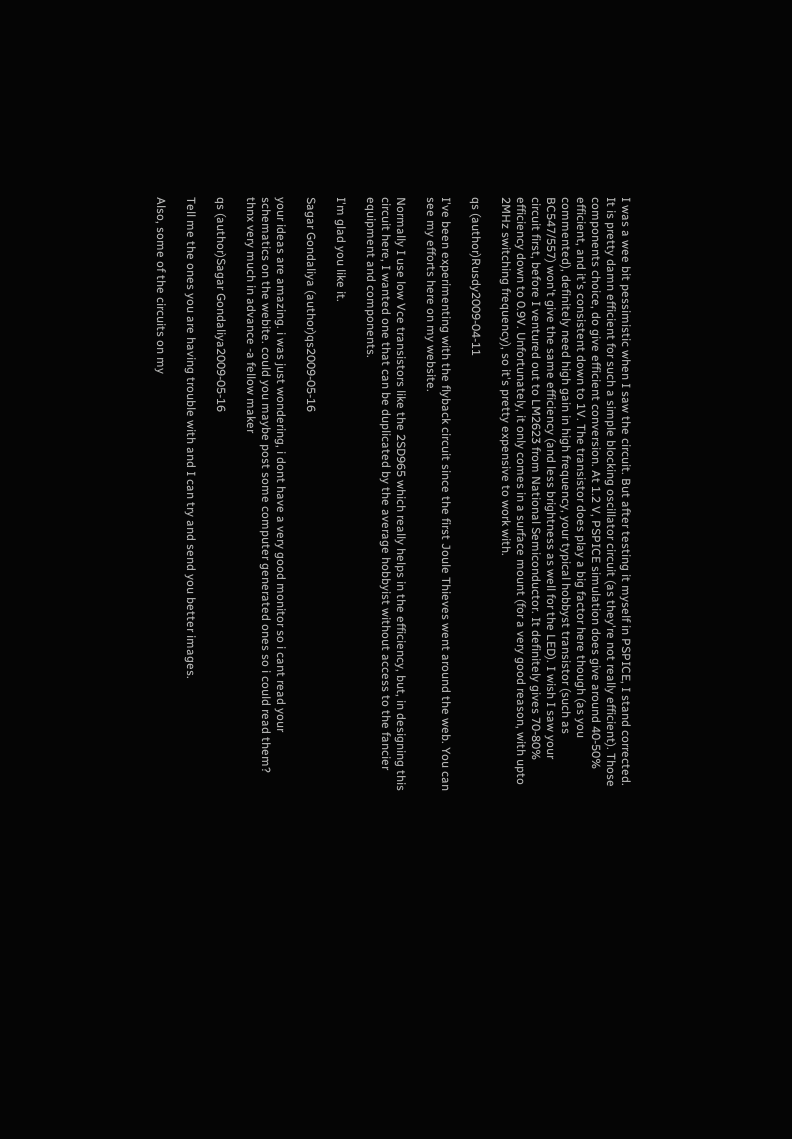I was a wee bit pessimistic when I saw the circuit. But after testing it myself in PSPICE, I stand corrected. It is pretty damn efficient for such a simple blocking oscillator circuit (as they're not really efficient). Those components choice, do give efficient conversion. At 1.2 V, PSPICE simulation does give around 40-50% efficient, and it's consistent down to 1V. The transistor does play a big factor here though (as you commented), definitely need high gain in high frequency, your typical hobbyst transistor (such as BC547/557) won't give the same efficiency (and less brightness as well for the LED). I wish I saw your circuit first, before I ventured out to LM2623 from National Semiconductor. It definitely gives 70-80% efficiency down to 0.9V. Unfortunately, it only comes in a surface mount (for a very good reason, with upto 2MHz switching frequency), so it's pretty expensive to work with.

qs (author)Rusdy2009-04-11

I've been experimenting with the flyback circuit since the first Joule Thieves went around the web. You can see my efforts here on my website.

Normally I use low Vce transistors like the 2SD965 which really helps in the efficiency, but, in designing this circuit here, I wanted one that can be duplicated by the average hobbyist without access to the fancier equipment and components.

I'm glad you like it.

Sagar Gondaliya (author)qs2009-05-16

your ideas are amazing. i was just wondering, i dont have a very good monitor so i cant read your schematics on the webite. could you maybe post some computer generated ones so i could read them? thnx very much in advance -a fellow maker

qs (author)Sagar Gondaliya2009-05-16

Tell me the ones you are having trouble with and I can try and send you better images.

Also, some of the circuits on my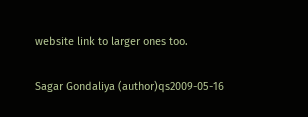website link to larger ones too.

Sagar Gondaliya (author)qs2009-05-16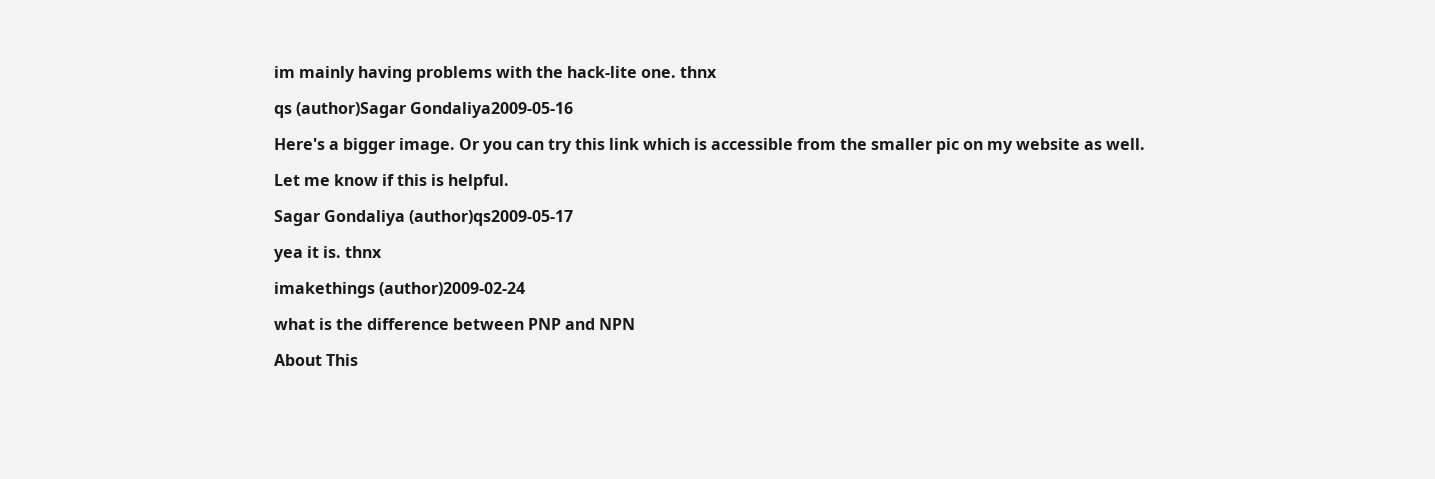im mainly having problems with the hack-lite one. thnx

qs (author)Sagar Gondaliya2009-05-16

Here's a bigger image. Or you can try this link which is accessible from the smaller pic on my website as well.

Let me know if this is helpful.

Sagar Gondaliya (author)qs2009-05-17

yea it is. thnx

imakethings (author)2009-02-24

what is the difference between PNP and NPN

About This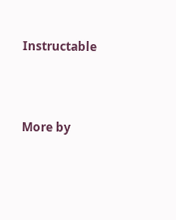Instructable




More by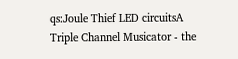qs:Joule Thief LED circuitsA Triple Channel Musicator - the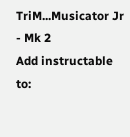TriM...Musicator Jr - Mk 2
Add instructable to: